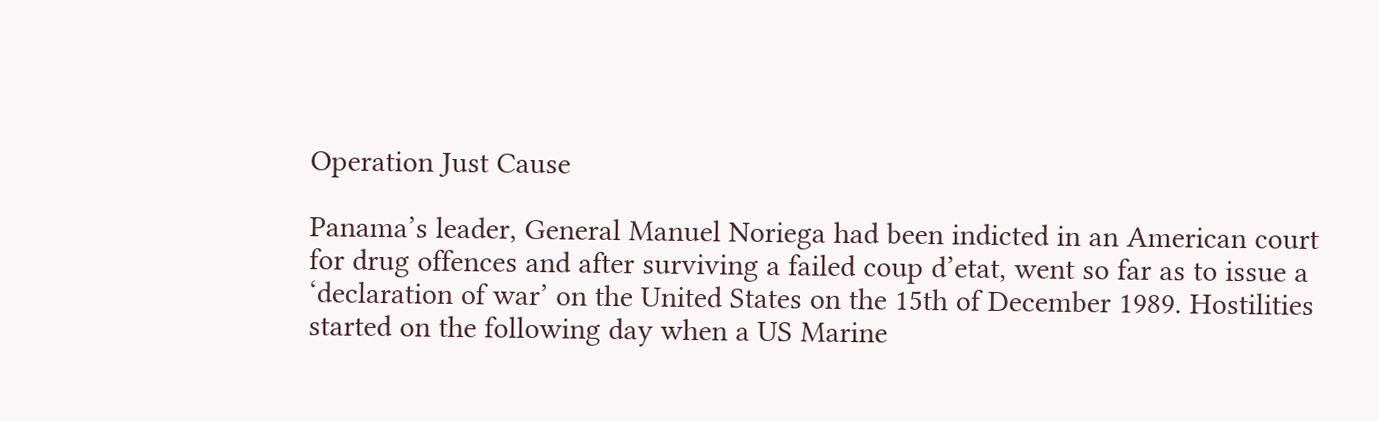Operation Just Cause

Panama’s leader, General Manuel Noriega had been indicted in an American court for drug offences and after surviving a failed coup d’etat, went so far as to issue a ‘declaration of war’ on the United States on the 15th of December 1989. Hostilities started on the following day when a US Marine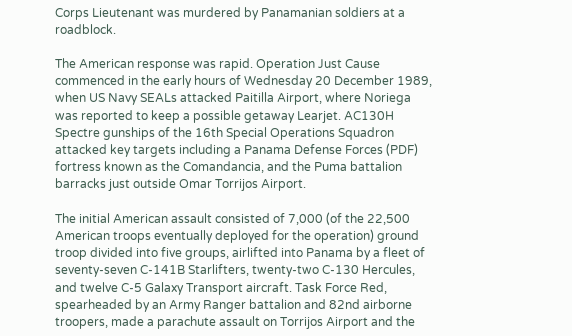Corps Lieutenant was murdered by Panamanian soldiers at a roadblock.

The American response was rapid. Operation Just Cause commenced in the early hours of Wednesday 20 December 1989, when US Navy SEALs attacked Paitilla Airport, where Noriega was reported to keep a possible getaway Learjet. AC130H Spectre gunships of the 16th Special Operations Squadron attacked key targets including a Panama Defense Forces (PDF) fortress known as the Comandancia, and the Puma battalion barracks just outside Omar Torrijos Airport.

The initial American assault consisted of 7,000 (of the 22,500 American troops eventually deployed for the operation) ground troop divided into five groups, airlifted into Panama by a fleet of seventy-seven C-141B Starlifters, twenty-two C-130 Hercules, and twelve C-5 Galaxy Transport aircraft. Task Force Red, spearheaded by an Army Ranger battalion and 82nd airborne troopers, made a parachute assault on Torrijos Airport and the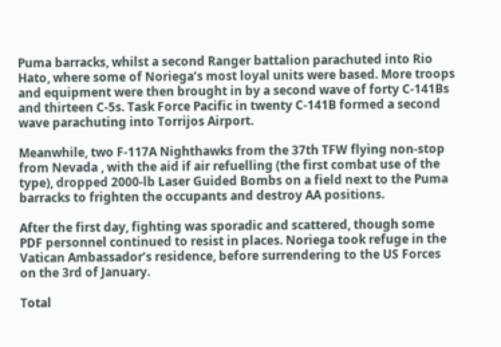Puma barracks, whilst a second Ranger battalion parachuted into Rio Hato, where some of Noriega’s most loyal units were based. More troops and equipment were then brought in by a second wave of forty C-141Bs and thirteen C-5s. Task Force Pacific in twenty C-141B formed a second wave parachuting into Torrijos Airport.

Meanwhile, two F-117A Nighthawks from the 37th TFW flying non-stop from Nevada , with the aid if air refuelling (the first combat use of the type), dropped 2000-lb Laser Guided Bombs on a field next to the Puma barracks to frighten the occupants and destroy AA positions.

After the first day, fighting was sporadic and scattered, though some PDF personnel continued to resist in places. Noriega took refuge in the Vatican Ambassador’s residence, before surrendering to the US Forces on the 3rd of January.

Total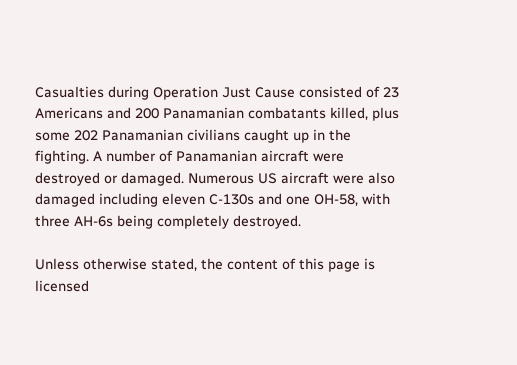Casualties during Operation Just Cause consisted of 23 Americans and 200 Panamanian combatants killed, plus some 202 Panamanian civilians caught up in the fighting. A number of Panamanian aircraft were destroyed or damaged. Numerous US aircraft were also damaged including eleven C-130s and one OH-58, with three AH-6s being completely destroyed.

Unless otherwise stated, the content of this page is licensed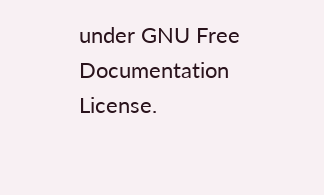under GNU Free Documentation License.